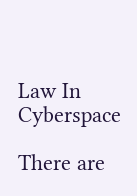Law In Cyberspace

There are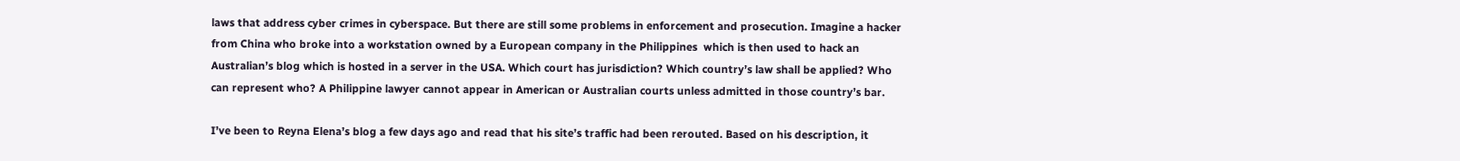laws that address cyber crimes in cyberspace. But there are still some problems in enforcement and prosecution. Imagine a hacker from China who broke into a workstation owned by a European company in the Philippines  which is then used to hack an Australian’s blog which is hosted in a server in the USA. Which court has jurisdiction? Which country’s law shall be applied? Who can represent who? A Philippine lawyer cannot appear in American or Australian courts unless admitted in those country’s bar.

I’ve been to Reyna Elena’s blog a few days ago and read that his site’s traffic had been rerouted. Based on his description, it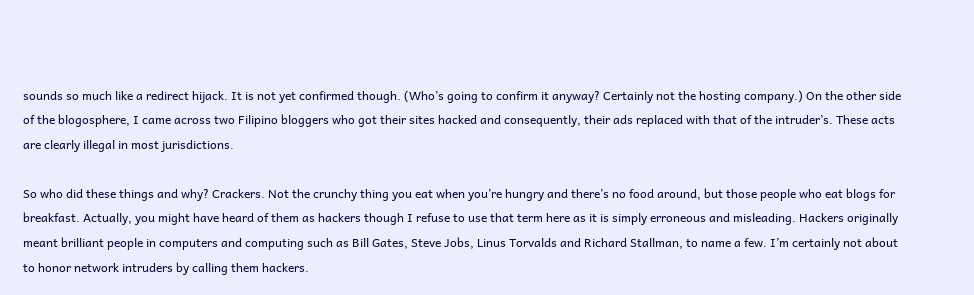sounds so much like a redirect hijack. It is not yet confirmed though. (Who’s going to confirm it anyway? Certainly not the hosting company.) On the other side of the blogosphere, I came across two Filipino bloggers who got their sites hacked and consequently, their ads replaced with that of the intruder’s. These acts are clearly illegal in most jurisdictions.

So who did these things and why? Crackers. Not the crunchy thing you eat when you’re hungry and there’s no food around, but those people who eat blogs for breakfast. Actually, you might have heard of them as hackers though I refuse to use that term here as it is simply erroneous and misleading. Hackers originally meant brilliant people in computers and computing such as Bill Gates, Steve Jobs, Linus Torvalds and Richard Stallman, to name a few. I’m certainly not about to honor network intruders by calling them hackers.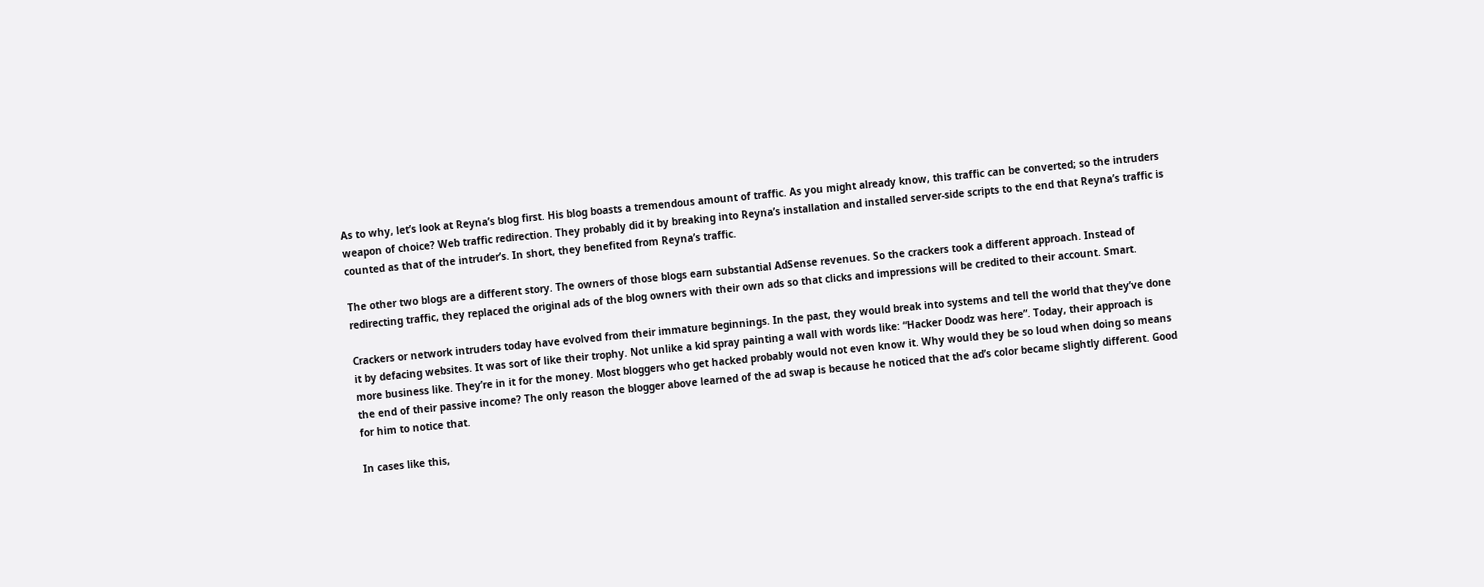As to why, let’s look at Reyna’s blog first. His blog boasts a tremendous amount of traffic. As you might already know, this traffic can be converted; so the intruders weapon of choice? Web traffic redirection. They probably did it by breaking into Reyna’s installation and installed server-side scripts to the end that Reyna’s traffic is counted as that of the intruder’s. In short, they benefited from Reyna’s traffic.

The other two blogs are a different story. The owners of those blogs earn substantial AdSense revenues. So the crackers took a different approach. Instead of redirecting traffic, they replaced the original ads of the blog owners with their own ads so that clicks and impressions will be credited to their account. Smart.

Crackers or network intruders today have evolved from their immature beginnings. In the past, they would break into systems and tell the world that they’ve done it by defacing websites. It was sort of like their trophy. Not unlike a kid spray painting a wall with words like: “Hacker Doodz was here”. Today, their approach is more business like. They’re in it for the money. Most bloggers who get hacked probably would not even know it. Why would they be so loud when doing so means the end of their passive income? The only reason the blogger above learned of the ad swap is because he noticed that the ad’s color became slightly different. Good for him to notice that.

In cases like this,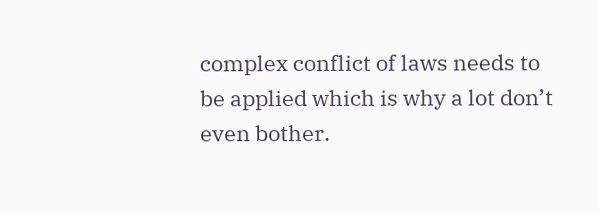complex conflict of laws needs to be applied which is why a lot don’t even bother.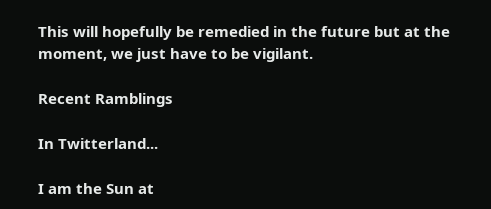This will hopefully be remedied in the future but at the moment, we just have to be vigilant.

Recent Ramblings

In Twitterland...

I am the Sun at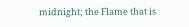midnight; the Flame that is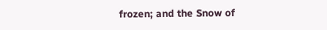frozen; and the Snow of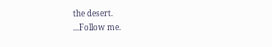the desert.
...Follow me.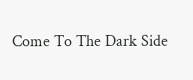Come To The Dark Side